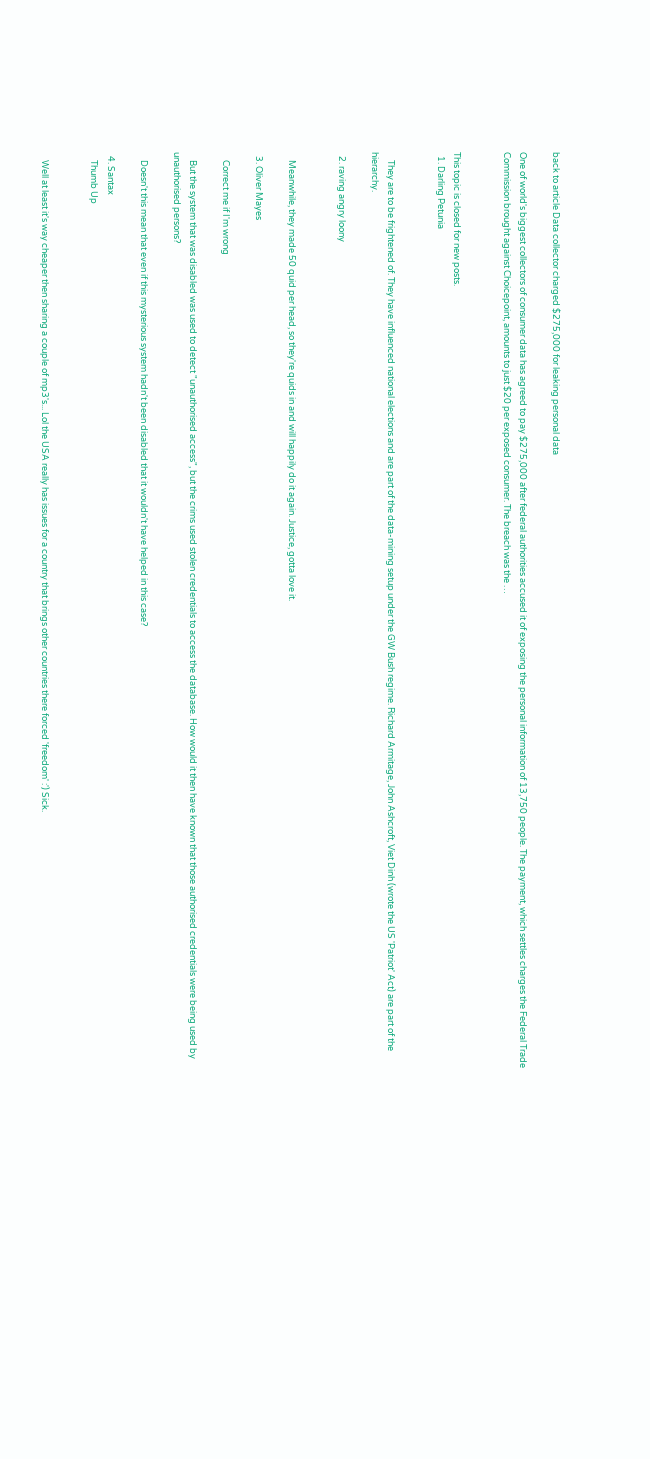back to article Data collector charged $275,000 for leaking personal data

One of world's biggest collectors of consumer data has agreed to pay $275,000 after federal authorities accused it of exposing the personal information of 13,750 people. The payment, which settles charges the Federal Trade Commission brought against Choicepoint, amounts to just $20 per exposed consumer. The breach was the …


This topic is closed for new posts.
  1. Darling Petunia


    They are to be frightened of. They have influenced national elections and are part of the data-mining setup under the GW Bush regime. Richard Armitage, John Ashcroft, Viet Dinh (wrote the US 'Patriot' Act) are part of the hierarchy.

  2. raving angry loony


    Meanwhile, they made 50 quid per head, so they're quids in and will happily do it again. Justice, gotta love it.

  3. Oliver Mayes

    Correct me if I'm wrong

    But the system that was disabled was used to detect "unauthorised access", but the crims used stolen credentials to access the database. How would it then have known that those authorised credentials were being used by unauthorised persons?

    Doesn't this mean that even if this mysterious system hadn't been disabled that it wouldn't have helped in this case?

  4. Santax
    Thumb Up


    Well at least it's way cheaper then sharing a couple of mp3's... Lol the USA really has issues for a country that brings other countries there forced 'freedom' :') Sick.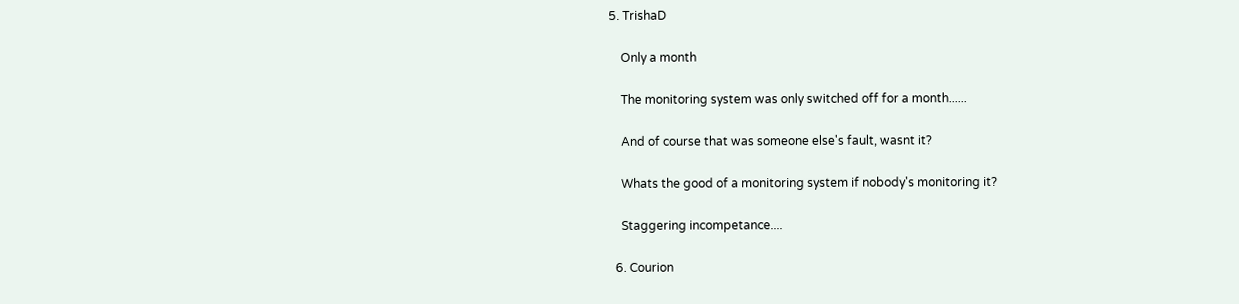5. TrishaD

    Only a month

    The monitoring system was only switched off for a month......

    And of course that was someone else's fault, wasnt it?

    Whats the good of a monitoring system if nobody's monitoring it?

    Staggering incompetance....

  6. Courion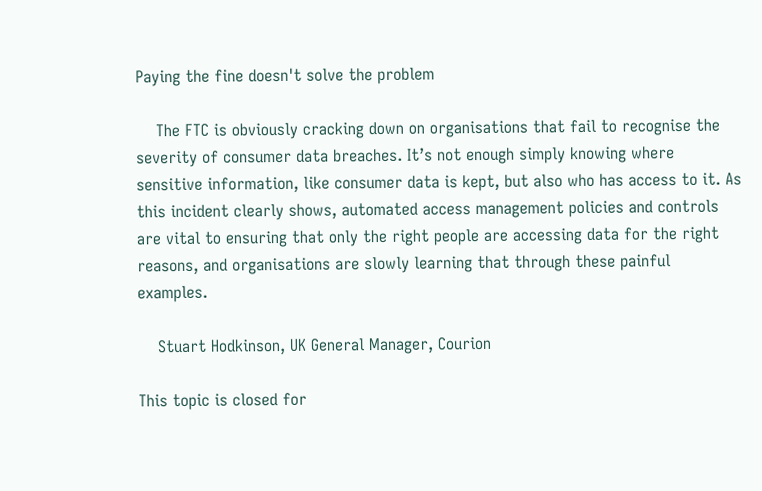Paying the fine doesn't solve the problem

    The FTC is obviously cracking down on organisations that fail to recognise the severity of consumer data breaches. It’s not enough simply knowing where sensitive information, like consumer data is kept, but also who has access to it. As this incident clearly shows, automated access management policies and controls are vital to ensuring that only the right people are accessing data for the right reasons, and organisations are slowly learning that through these painful examples.

    Stuart Hodkinson, UK General Manager, Courion

This topic is closed for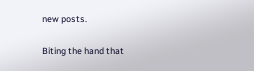new posts.

Biting the hand that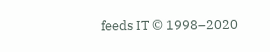feeds IT © 1998–2020